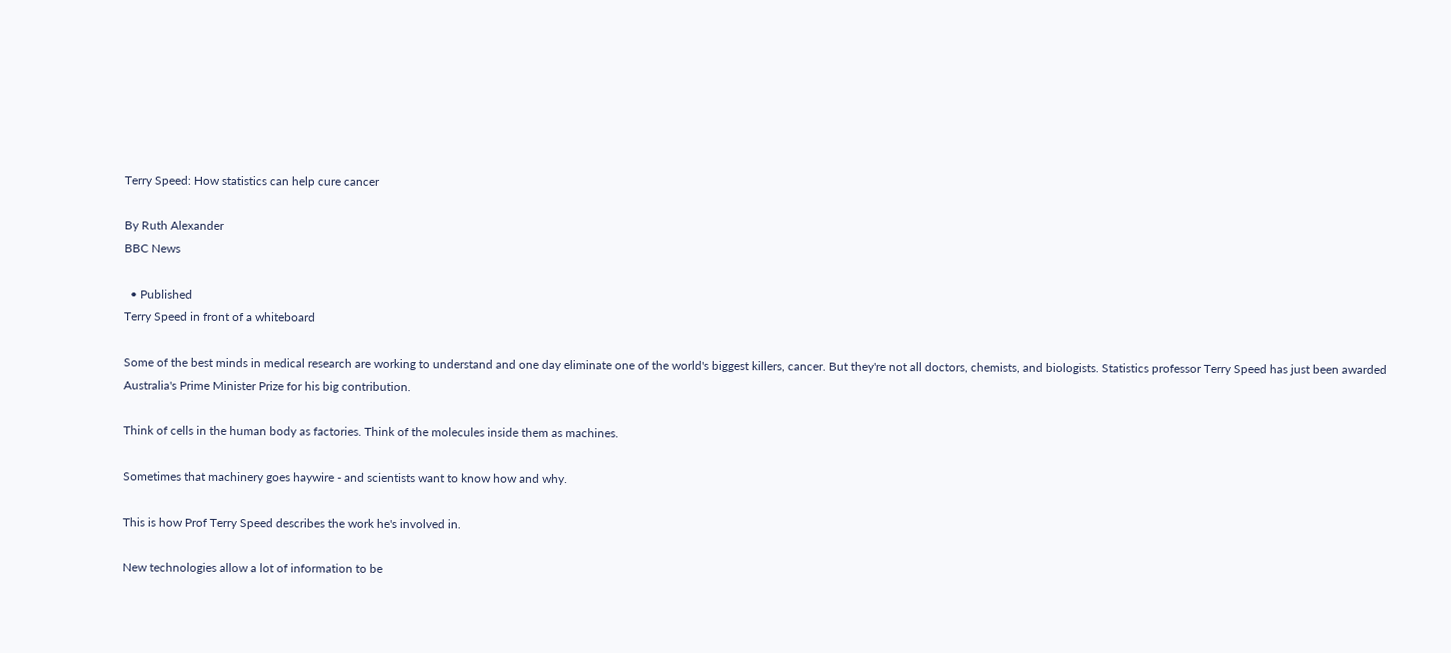Terry Speed: How statistics can help cure cancer

By Ruth Alexander
BBC News

  • Published
Terry Speed in front of a whiteboard

Some of the best minds in medical research are working to understand and one day eliminate one of the world's biggest killers, cancer. But they're not all doctors, chemists, and biologists. Statistics professor Terry Speed has just been awarded Australia's Prime Minister Prize for his big contribution.

Think of cells in the human body as factories. Think of the molecules inside them as machines.

Sometimes that machinery goes haywire - and scientists want to know how and why.

This is how Prof Terry Speed describes the work he's involved in.

New technologies allow a lot of information to be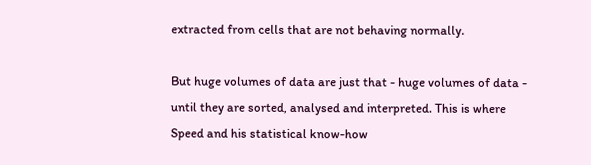extracted from cells that are not behaving normally.

But huge volumes of data are just that - huge volumes of data - until they are sorted, analysed and interpreted. This is where Speed and his statistical know-how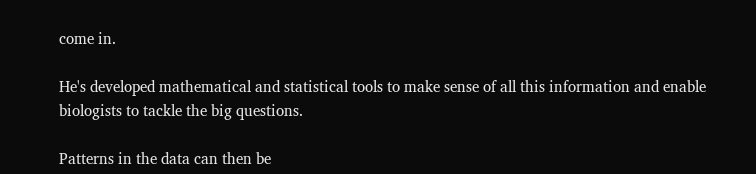come in.

He's developed mathematical and statistical tools to make sense of all this information and enable biologists to tackle the big questions.

Patterns in the data can then be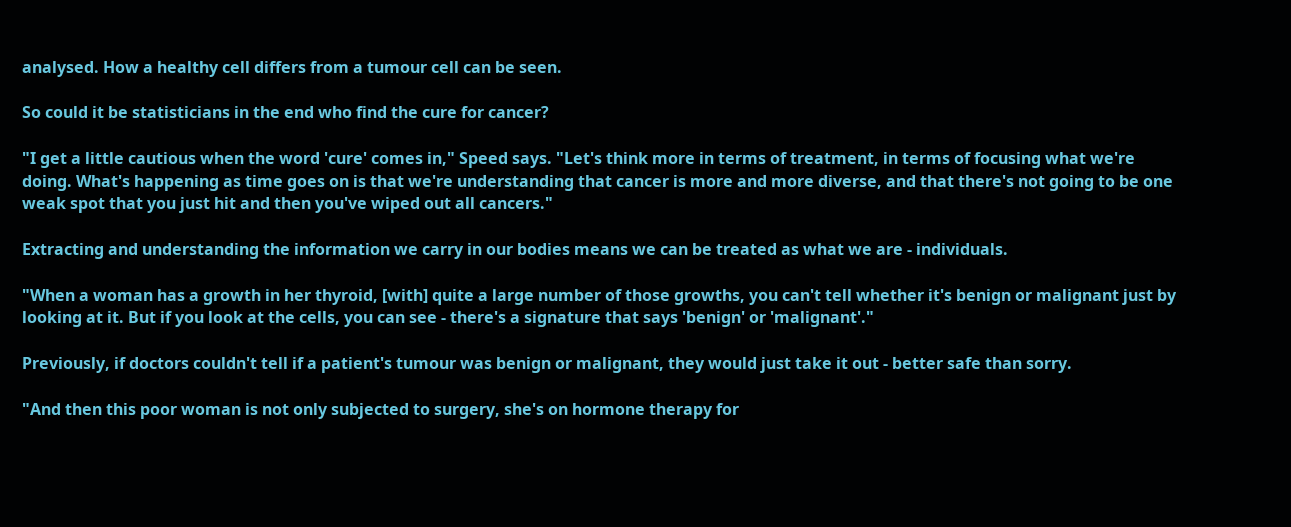analysed. How a healthy cell differs from a tumour cell can be seen.

So could it be statisticians in the end who find the cure for cancer?

"I get a little cautious when the word 'cure' comes in," Speed says. "Let's think more in terms of treatment, in terms of focusing what we're doing. What's happening as time goes on is that we're understanding that cancer is more and more diverse, and that there's not going to be one weak spot that you just hit and then you've wiped out all cancers."

Extracting and understanding the information we carry in our bodies means we can be treated as what we are - individuals.

"When a woman has a growth in her thyroid, [with] quite a large number of those growths, you can't tell whether it's benign or malignant just by looking at it. But if you look at the cells, you can see - there's a signature that says 'benign' or 'malignant'."

Previously, if doctors couldn't tell if a patient's tumour was benign or malignant, they would just take it out - better safe than sorry.

"And then this poor woman is not only subjected to surgery, she's on hormone therapy for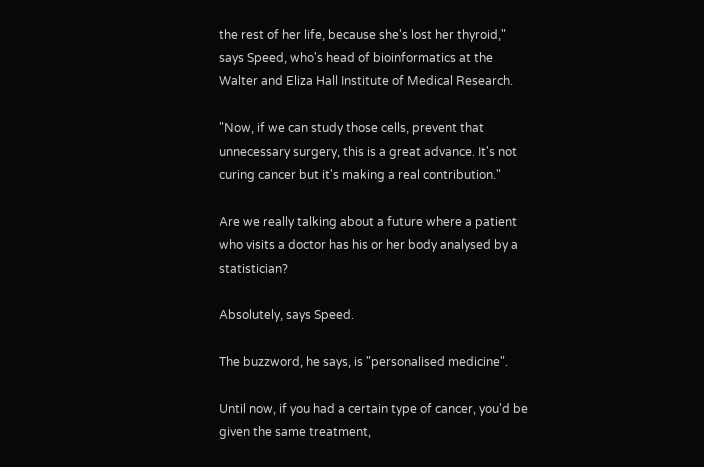the rest of her life, because she's lost her thyroid," says Speed, who's head of bioinformatics at the Walter and Eliza Hall Institute of Medical Research.

"Now, if we can study those cells, prevent that unnecessary surgery, this is a great advance. It's not curing cancer but it's making a real contribution."

Are we really talking about a future where a patient who visits a doctor has his or her body analysed by a statistician?

Absolutely, says Speed.

The buzzword, he says, is "personalised medicine".

Until now, if you had a certain type of cancer, you'd be given the same treatment,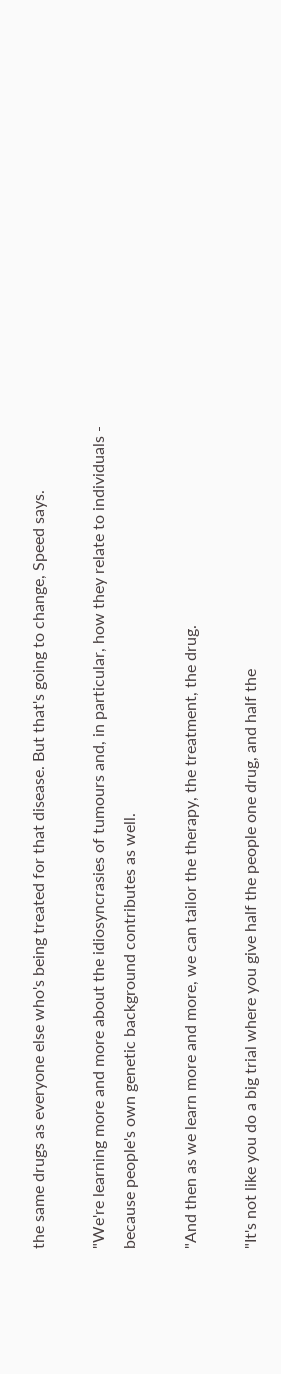the same drugs as everyone else who's being treated for that disease. But that's going to change, Speed says.

"We're learning more and more about the idiosyncrasies of tumours and, in particular, how they relate to individuals - because people's own genetic background contributes as well.

"And then as we learn more and more, we can tailor the therapy, the treatment, the drug.

"It's not like you do a big trial where you give half the people one drug, and half the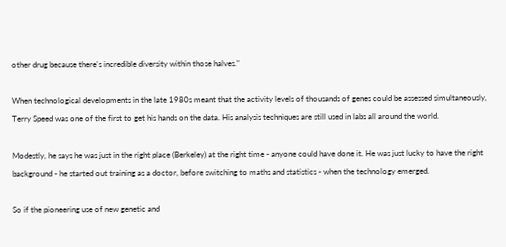other drug because there's incredible diversity within those halves."

When technological developments in the late 1980s meant that the activity levels of thousands of genes could be assessed simultaneously, Terry Speed was one of the first to get his hands on the data. His analysis techniques are still used in labs all around the world.

Modestly, he says he was just in the right place (Berkeley) at the right time - anyone could have done it. He was just lucky to have the right background - he started out training as a doctor, before switching to maths and statistics - when the technology emerged.

So if the pioneering use of new genetic and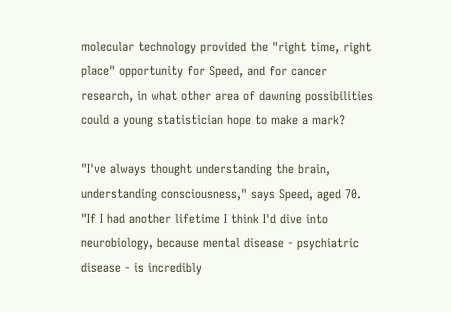molecular technology provided the "right time, right place" opportunity for Speed, and for cancer research, in what other area of dawning possibilities could a young statistician hope to make a mark?

"I've always thought understanding the brain, understanding consciousness," says Speed, aged 70. "If I had another lifetime I think I'd dive into neurobiology, because mental disease - psychiatric disease - is incredibly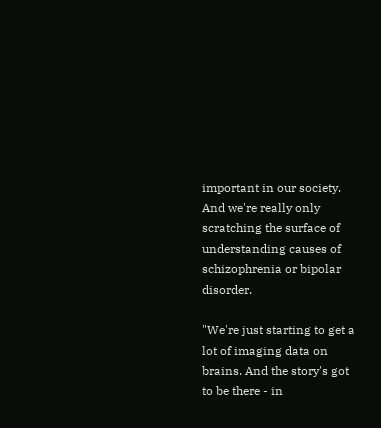important in our society. And we're really only scratching the surface of understanding causes of schizophrenia or bipolar disorder.

"We're just starting to get a lot of imaging data on brains. And the story's got to be there - in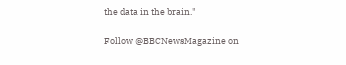the data in the brain."

Follow @BBCNewsMagazine on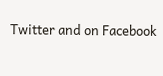Twitter and on Facebook